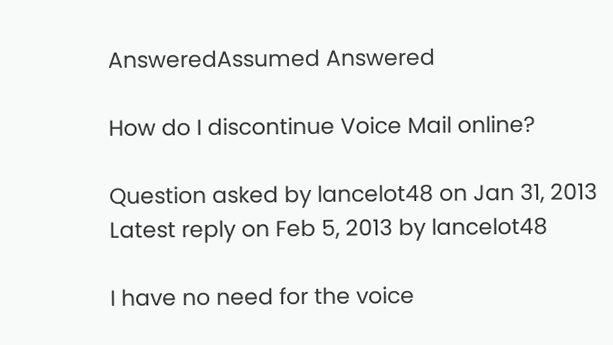AnsweredAssumed Answered

How do I discontinue Voice Mail online?

Question asked by lancelot48 on Jan 31, 2013
Latest reply on Feb 5, 2013 by lancelot48

I have no need for the voice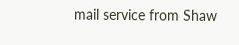mail service from Shaw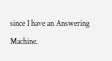since I have an Answering Machine.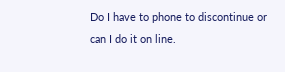Do I have to phone to discontinue or can I do it on line.